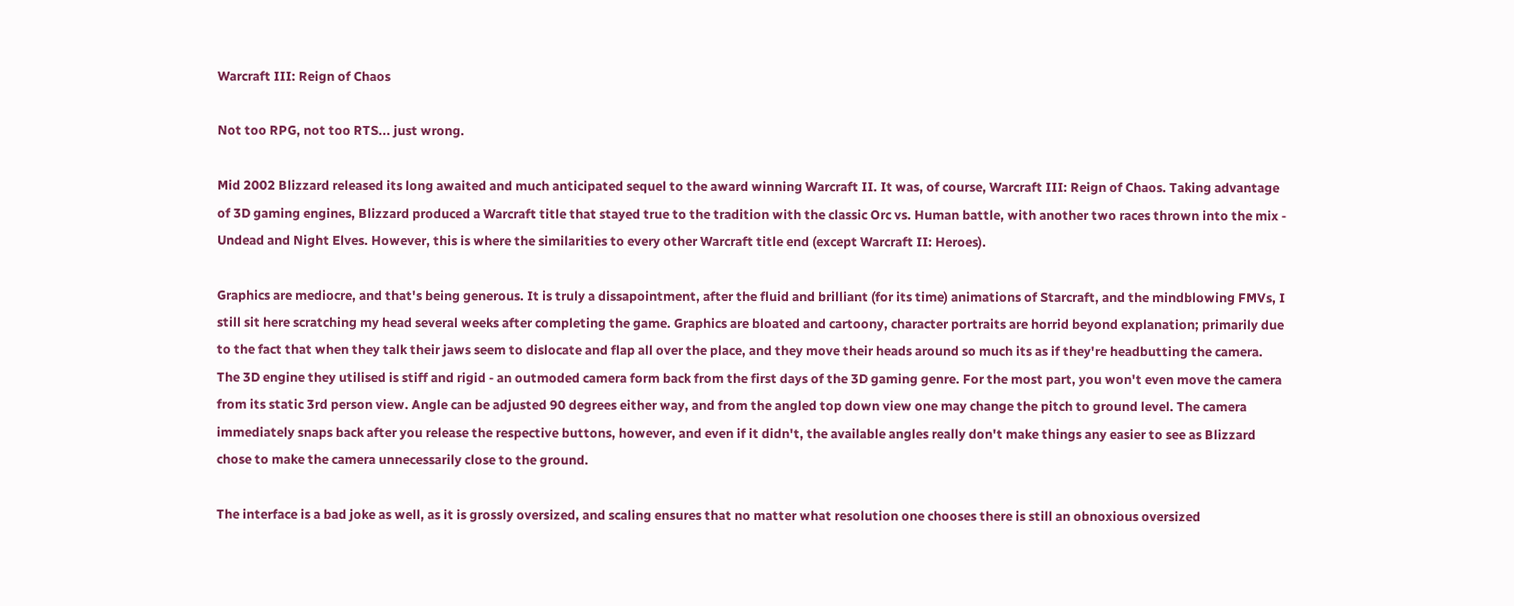Warcraft III: Reign of Chaos

Not too RPG, not too RTS... just wrong.

Mid 2002 Blizzard released its long awaited and much anticipated sequel to the award winning Warcraft II. It was, of course, Warcraft III: Reign of Chaos. Taking advantage of 3D gaming engines, Blizzard produced a Warcraft title that stayed true to the tradition with the classic Orc vs. Human battle, with another two races thrown into the mix - Undead and Night Elves. However, this is where the similarities to every other Warcraft title end (except Warcraft II: Heroes).

Graphics are mediocre, and that's being generous. It is truly a dissapointment, after the fluid and brilliant (for its time) animations of Starcraft, and the mindblowing FMVs, I still sit here scratching my head several weeks after completing the game. Graphics are bloated and cartoony, character portraits are horrid beyond explanation; primarily due to the fact that when they talk their jaws seem to dislocate and flap all over the place, and they move their heads around so much its as if they're headbutting the camera. The 3D engine they utilised is stiff and rigid - an outmoded camera form back from the first days of the 3D gaming genre. For the most part, you won't even move the camera from its static 3rd person view. Angle can be adjusted 90 degrees either way, and from the angled top down view one may change the pitch to ground level. The camera immediately snaps back after you release the respective buttons, however, and even if it didn't, the available angles really don't make things any easier to see as Blizzard chose to make the camera unnecessarily close to the ground.

The interface is a bad joke as well, as it is grossly oversized, and scaling ensures that no matter what resolution one chooses there is still an obnoxious oversized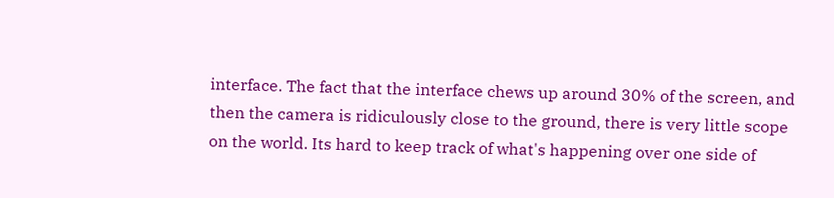interface. The fact that the interface chews up around 30% of the screen, and then the camera is ridiculously close to the ground, there is very little scope on the world. Its hard to keep track of what's happening over one side of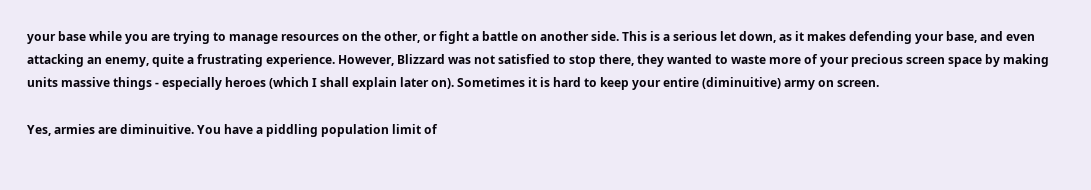your base while you are trying to manage resources on the other, or fight a battle on another side. This is a serious let down, as it makes defending your base, and even attacking an enemy, quite a frustrating experience. However, Blizzard was not satisfied to stop there, they wanted to waste more of your precious screen space by making units massive things - especially heroes (which I shall explain later on). Sometimes it is hard to keep your entire (diminuitive) army on screen.

Yes, armies are diminuitive. You have a piddling population limit of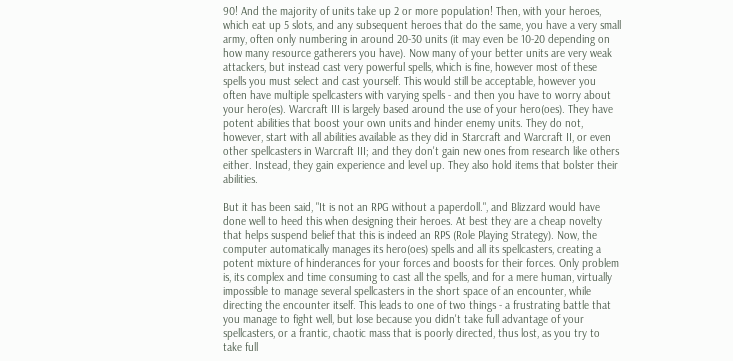90! And the majority of units take up 2 or more population! Then, with your heroes, which eat up 5 slots, and any subsequent heroes that do the same, you have a very small army, often only numbering in around 20-30 units (it may even be 10-20 depending on how many resource gatherers you have). Now many of your better units are very weak attackers, but instead cast very powerful spells, which is fine, however most of these spells you must select and cast yourself. This would still be acceptable, however you often have multiple spellcasters with varying spells - and then you have to worry about your hero(es). Warcraft III is largely based around the use of your hero(oes). They have potent abilities that boost your own units and hinder enemy units. They do not, however, start with all abilities available as they did in Starcraft and Warcraft II, or even other spellcasters in Warcraft III; and they don't gain new ones from research like others either. Instead, they gain experience and level up. They also hold items that bolster their abilities.

But it has been said, "It is not an RPG without a paperdoll.", and Blizzard would have done well to heed this when designing their heroes. At best they are a cheap novelty that helps suspend belief that this is indeed an RPS (Role Playing Strategy). Now, the computer automatically manages its hero(oes) spells and all its spellcasters, creating a potent mixture of hinderances for your forces and boosts for their forces. Only problem is, its complex and time consuming to cast all the spells, and for a mere human, virtually impossible to manage several spellcasters in the short space of an encounter, while directing the encounter itself. This leads to one of two things - a frustrating battle that you manage to fight well, but lose because you didn't take full advantage of your spellcasters, or a frantic, chaotic mass that is poorly directed, thus lost, as you try to take full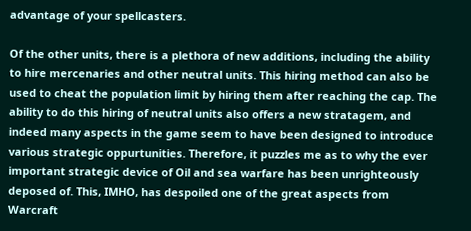advantage of your spellcasters.

Of the other units, there is a plethora of new additions, including the ability to hire mercenaries and other neutral units. This hiring method can also be used to cheat the population limit by hiring them after reaching the cap. The ability to do this hiring of neutral units also offers a new stratagem, and indeed many aspects in the game seem to have been designed to introduce various strategic oppurtunities. Therefore, it puzzles me as to why the ever important strategic device of Oil and sea warfare has been unrighteously deposed of. This, IMHO, has despoiled one of the great aspects from Warcraft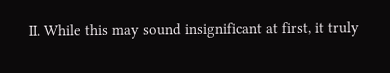II. While this may sound insignificant at first, it truly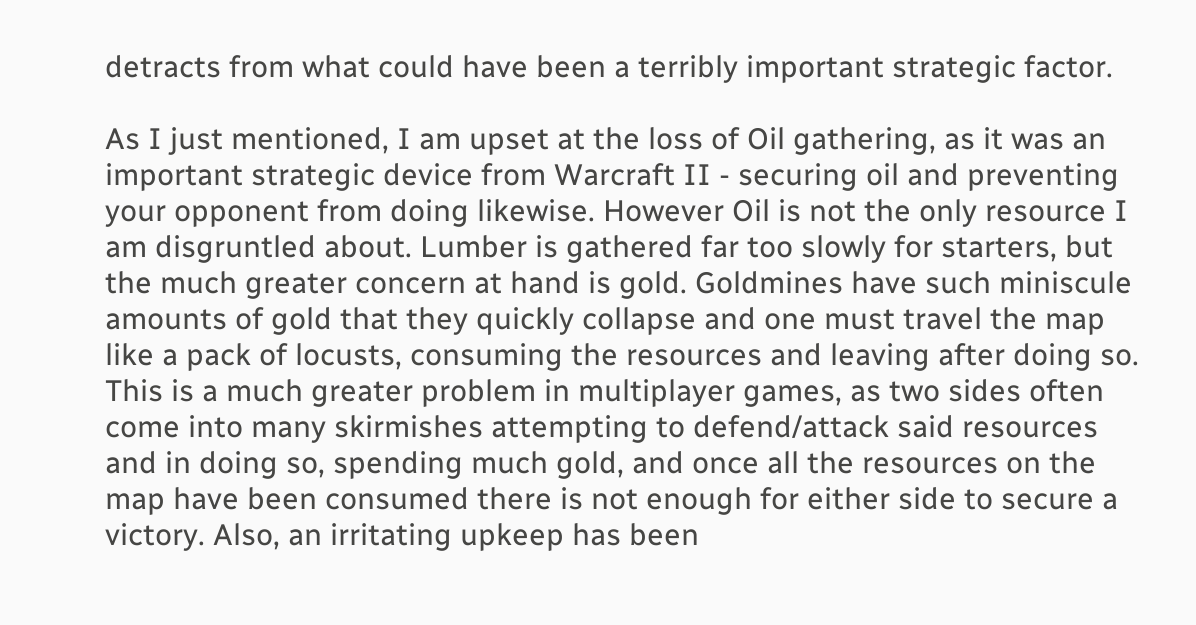detracts from what could have been a terribly important strategic factor.

As I just mentioned, I am upset at the loss of Oil gathering, as it was an important strategic device from Warcraft II - securing oil and preventing your opponent from doing likewise. However Oil is not the only resource I am disgruntled about. Lumber is gathered far too slowly for starters, but the much greater concern at hand is gold. Goldmines have such miniscule amounts of gold that they quickly collapse and one must travel the map like a pack of locusts, consuming the resources and leaving after doing so. This is a much greater problem in multiplayer games, as two sides often come into many skirmishes attempting to defend/attack said resources and in doing so, spending much gold, and once all the resources on the map have been consumed there is not enough for either side to secure a victory. Also, an irritating upkeep has been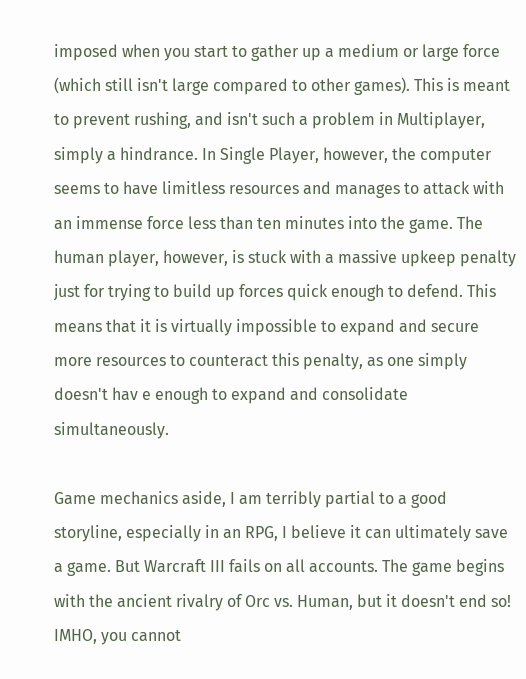imposed when you start to gather up a medium or large force (which still isn't large compared to other games). This is meant to prevent rushing, and isn't such a problem in Multiplayer, simply a hindrance. In Single Player, however, the computer seems to have limitless resources and manages to attack with an immense force less than ten minutes into the game. The human player, however, is stuck with a massive upkeep penalty just for trying to build up forces quick enough to defend. This means that it is virtually impossible to expand and secure more resources to counteract this penalty, as one simply doesn't hav e enough to expand and consolidate simultaneously.

Game mechanics aside, I am terribly partial to a good storyline, especially in an RPG, I believe it can ultimately save a game. But Warcraft III fails on all accounts. The game begins with the ancient rivalry of Orc vs. Human, but it doesn't end so! IMHO, you cannot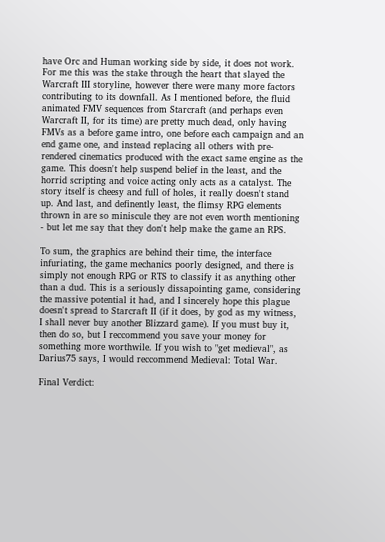have Orc and Human working side by side, it does not work. For me this was the stake through the heart that slayed the Warcraft III storyline, however there were many more factors contributing to its downfall. As I mentioned before, the fluid animated FMV sequences from Starcraft (and perhaps even Warcraft II, for its time) are pretty much dead, only having FMVs as a before game intro, one before each campaign and an end game one, and instead replacing all others with pre-rendered cinematics produced with the exact same engine as the game. This doesn't help suspend belief in the least, and the horrid scripting and voice acting only acts as a catalyst. The story itself is cheesy and full of holes, it really doesn't stand up. And last, and definently least, the flimsy RPG elements thrown in are so miniscule they are not even worth mentioning - but let me say that they don't help make the game an RPS.

To sum, the graphics are behind their time, the interface infuriating, the game mechanics poorly designed, and there is simply not enough RPG or RTS to classify it as anything other than a dud. This is a seriously dissapointing game, considering the massive potential it had, and I sincerely hope this plague doesn't spread to Starcraft II (if it does, by god as my witness, I shall never buy another Blizzard game). If you must buy it, then do so, but I reccommend you save your money for something more worthwile. If you wish to "get medieval", as Darius75 says, I would reccommend Medieval: Total War.

Final Verdict: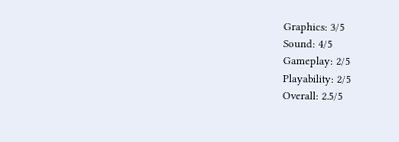Graphics: 3/5
Sound: 4/5
Gameplay: 2/5
Playability: 2/5
Overall: 2.5/5